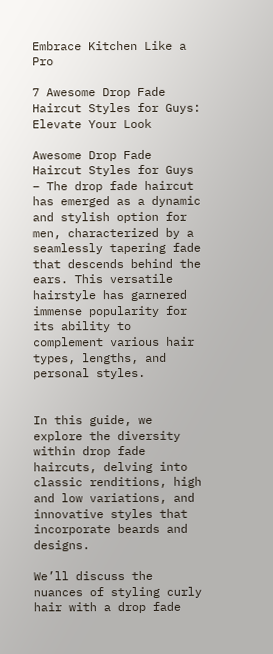Embrace Kitchen Like a Pro

7 Awesome Drop Fade Haircut Styles for Guys: Elevate Your Look

Awesome Drop Fade Haircut Styles for Guys – The drop fade haircut has emerged as a dynamic and stylish option for men, characterized by a seamlessly tapering fade that descends behind the ears. This versatile hairstyle has garnered immense popularity for its ability to complement various hair types, lengths, and personal styles.


In this guide, we explore the diversity within drop fade haircuts, delving into classic renditions, high and low variations, and innovative styles that incorporate beards and designs.

We’ll discuss the nuances of styling curly hair with a drop fade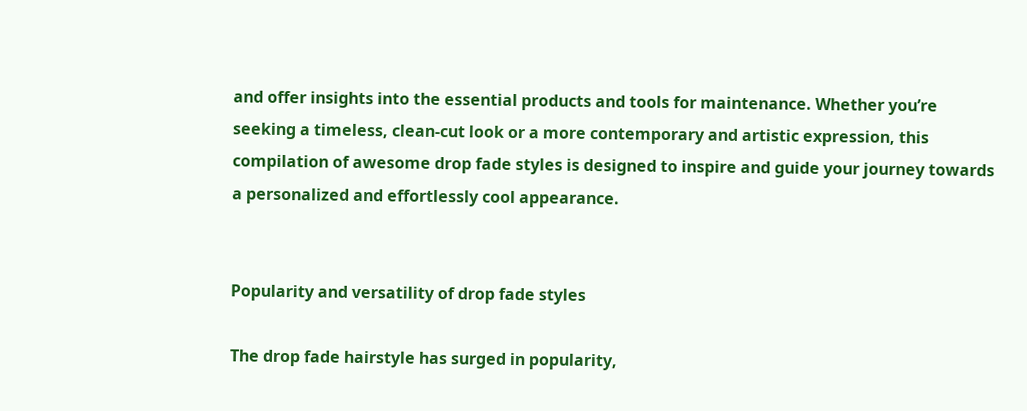and offer insights into the essential products and tools for maintenance. Whether you’re seeking a timeless, clean-cut look or a more contemporary and artistic expression, this compilation of awesome drop fade styles is designed to inspire and guide your journey towards a personalized and effortlessly cool appearance.


Popularity and versatility of drop fade styles

The drop fade hairstyle has surged in popularity,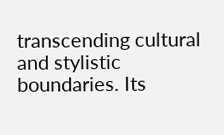transcending cultural and stylistic boundaries. Its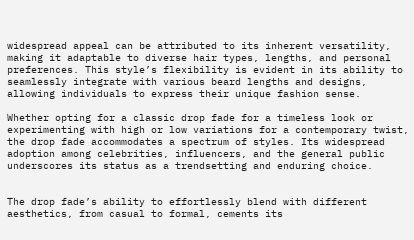widespread appeal can be attributed to its inherent versatility, making it adaptable to diverse hair types, lengths, and personal preferences. This style’s flexibility is evident in its ability to seamlessly integrate with various beard lengths and designs, allowing individuals to express their unique fashion sense.

Whether opting for a classic drop fade for a timeless look or experimenting with high or low variations for a contemporary twist, the drop fade accommodates a spectrum of styles. Its widespread adoption among celebrities, influencers, and the general public underscores its status as a trendsetting and enduring choice.


The drop fade’s ability to effortlessly blend with different aesthetics, from casual to formal, cements its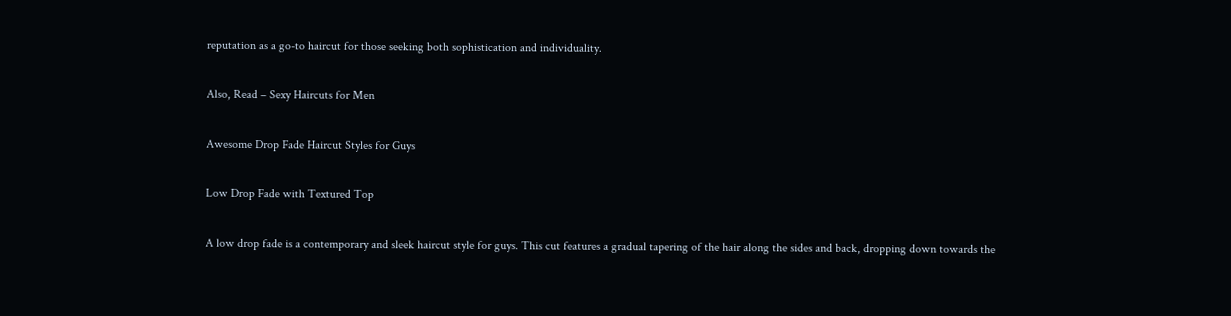reputation as a go-to haircut for those seeking both sophistication and individuality.

Also, Read – Sexy Haircuts for Men

Awesome Drop Fade Haircut Styles for Guys

Low Drop Fade with Textured Top

A low drop fade is a contemporary and sleek haircut style for guys. This cut features a gradual tapering of the hair along the sides and back, dropping down towards the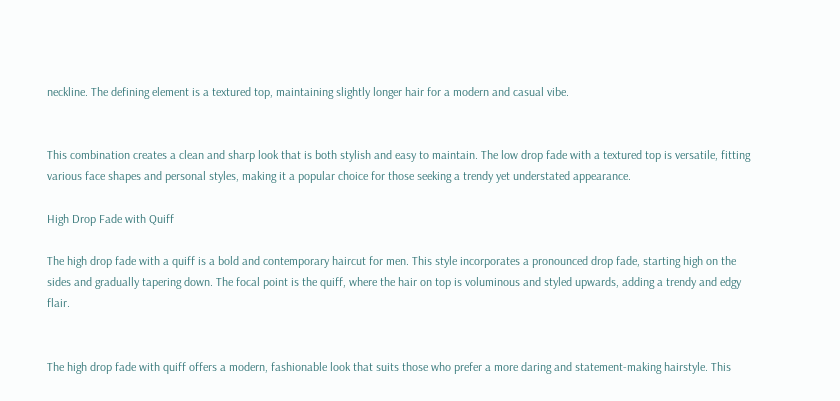neckline. The defining element is a textured top, maintaining slightly longer hair for a modern and casual vibe.


This combination creates a clean and sharp look that is both stylish and easy to maintain. The low drop fade with a textured top is versatile, fitting various face shapes and personal styles, making it a popular choice for those seeking a trendy yet understated appearance.

High Drop Fade with Quiff

The high drop fade with a quiff is a bold and contemporary haircut for men. This style incorporates a pronounced drop fade, starting high on the sides and gradually tapering down. The focal point is the quiff, where the hair on top is voluminous and styled upwards, adding a trendy and edgy flair.


The high drop fade with quiff offers a modern, fashionable look that suits those who prefer a more daring and statement-making hairstyle. This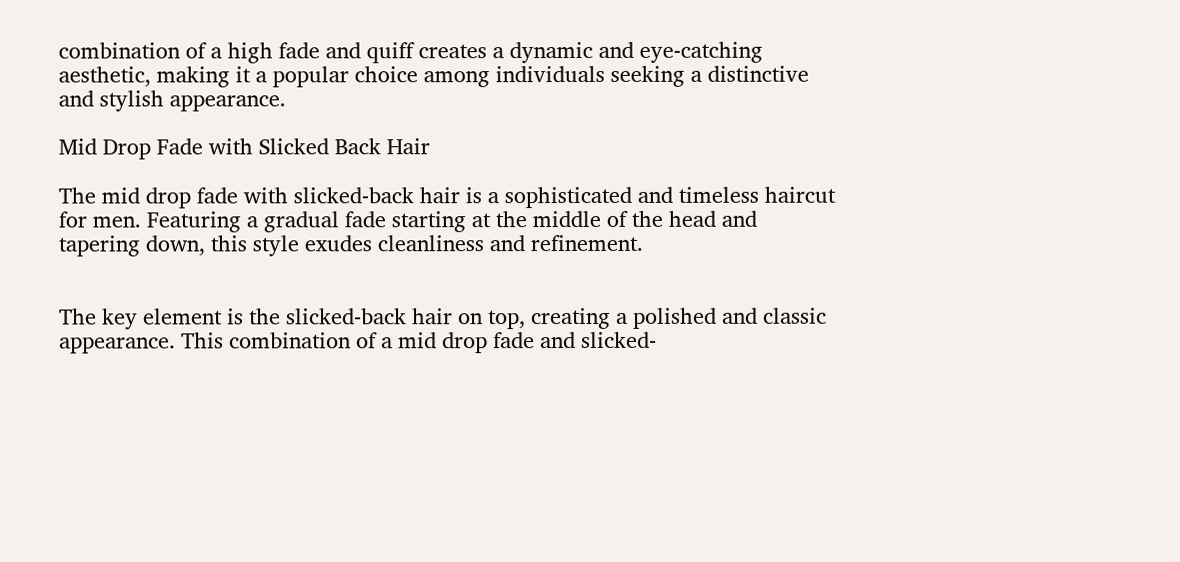combination of a high fade and quiff creates a dynamic and eye-catching aesthetic, making it a popular choice among individuals seeking a distinctive and stylish appearance.

Mid Drop Fade with Slicked Back Hair

The mid drop fade with slicked-back hair is a sophisticated and timeless haircut for men. Featuring a gradual fade starting at the middle of the head and tapering down, this style exudes cleanliness and refinement.


The key element is the slicked-back hair on top, creating a polished and classic appearance. This combination of a mid drop fade and slicked-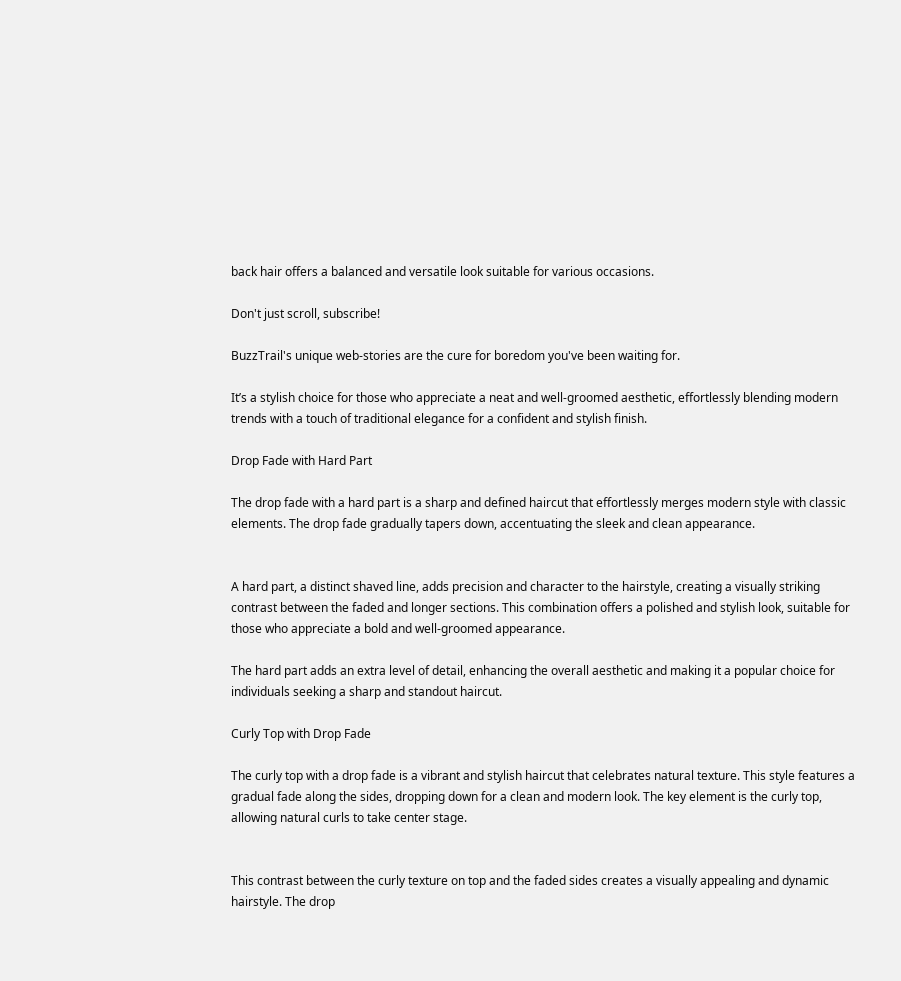back hair offers a balanced and versatile look suitable for various occasions.

Don't just scroll, subscribe!

BuzzTrail's unique web-stories are the cure for boredom you've been waiting for.

It’s a stylish choice for those who appreciate a neat and well-groomed aesthetic, effortlessly blending modern trends with a touch of traditional elegance for a confident and stylish finish.

Drop Fade with Hard Part

The drop fade with a hard part is a sharp and defined haircut that effortlessly merges modern style with classic elements. The drop fade gradually tapers down, accentuating the sleek and clean appearance.


A hard part, a distinct shaved line, adds precision and character to the hairstyle, creating a visually striking contrast between the faded and longer sections. This combination offers a polished and stylish look, suitable for those who appreciate a bold and well-groomed appearance.

The hard part adds an extra level of detail, enhancing the overall aesthetic and making it a popular choice for individuals seeking a sharp and standout haircut.

Curly Top with Drop Fade

The curly top with a drop fade is a vibrant and stylish haircut that celebrates natural texture. This style features a gradual fade along the sides, dropping down for a clean and modern look. The key element is the curly top, allowing natural curls to take center stage.


This contrast between the curly texture on top and the faded sides creates a visually appealing and dynamic hairstyle. The drop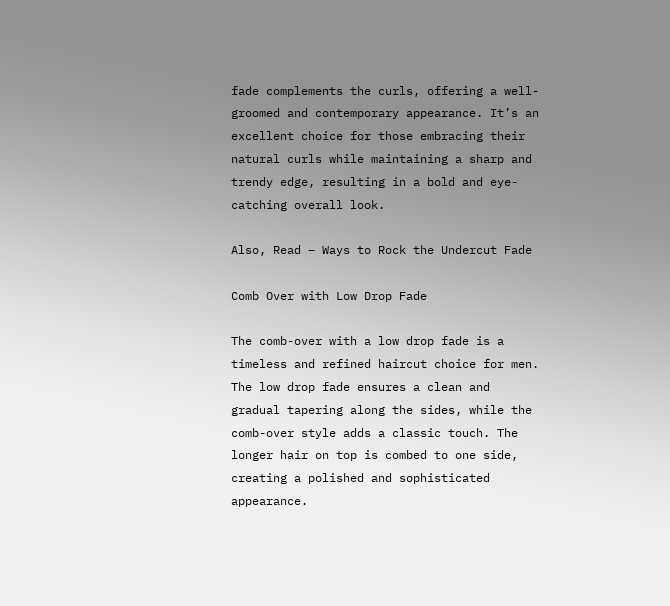fade complements the curls, offering a well-groomed and contemporary appearance. It’s an excellent choice for those embracing their natural curls while maintaining a sharp and trendy edge, resulting in a bold and eye-catching overall look.

Also, Read – Ways to Rock the Undercut Fade

Comb Over with Low Drop Fade

The comb-over with a low drop fade is a timeless and refined haircut choice for men. The low drop fade ensures a clean and gradual tapering along the sides, while the comb-over style adds a classic touch. The longer hair on top is combed to one side, creating a polished and sophisticated appearance.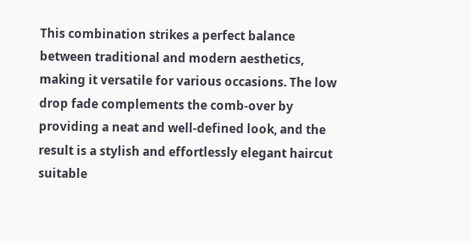This combination strikes a perfect balance between traditional and modern aesthetics, making it versatile for various occasions. The low drop fade complements the comb-over by providing a neat and well-defined look, and the result is a stylish and effortlessly elegant haircut suitable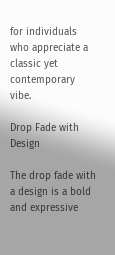for individuals who appreciate a classic yet contemporary vibe.

Drop Fade with Design

The drop fade with a design is a bold and expressive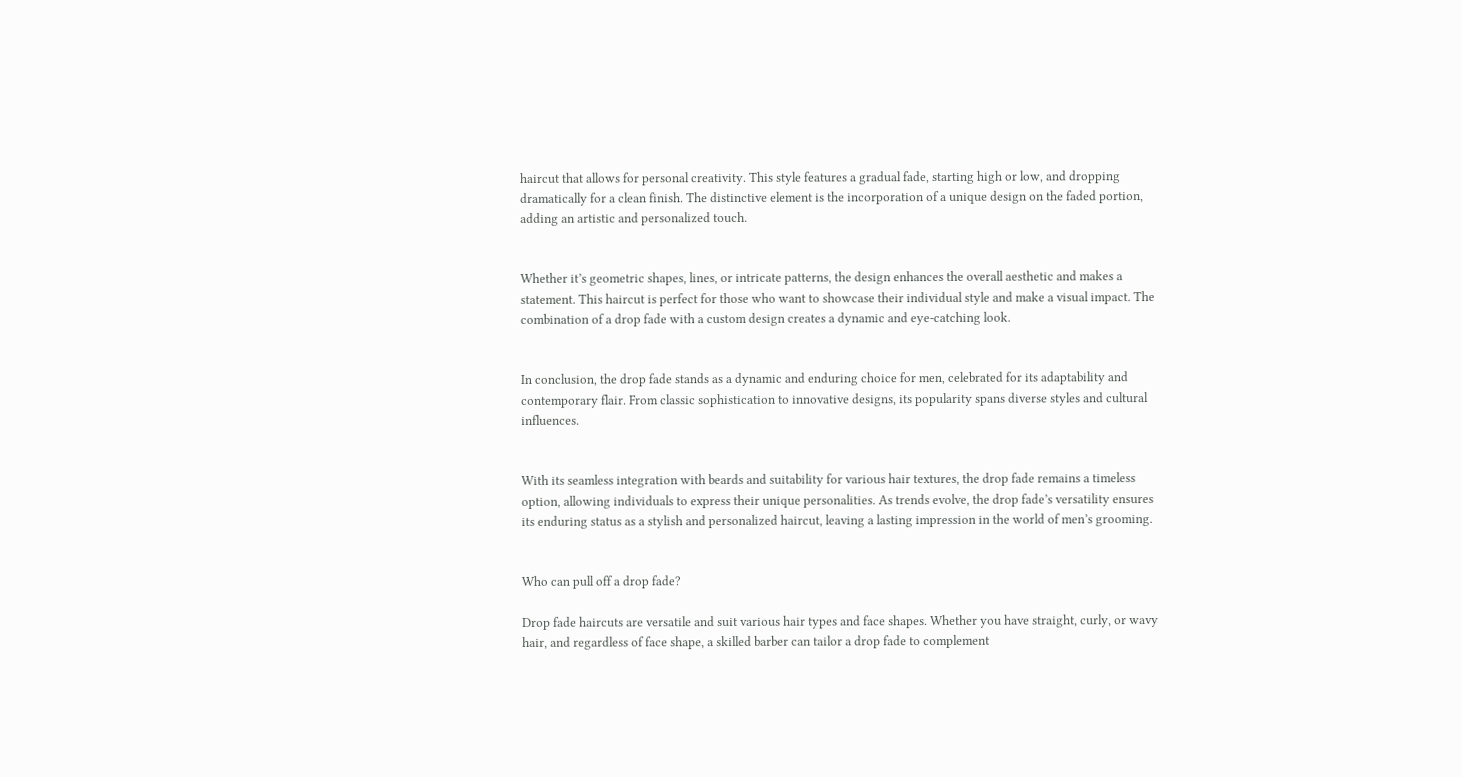haircut that allows for personal creativity. This style features a gradual fade, starting high or low, and dropping dramatically for a clean finish. The distinctive element is the incorporation of a unique design on the faded portion, adding an artistic and personalized touch.


Whether it’s geometric shapes, lines, or intricate patterns, the design enhances the overall aesthetic and makes a statement. This haircut is perfect for those who want to showcase their individual style and make a visual impact. The combination of a drop fade with a custom design creates a dynamic and eye-catching look.


In conclusion, the drop fade stands as a dynamic and enduring choice for men, celebrated for its adaptability and contemporary flair. From classic sophistication to innovative designs, its popularity spans diverse styles and cultural influences.


With its seamless integration with beards and suitability for various hair textures, the drop fade remains a timeless option, allowing individuals to express their unique personalities. As trends evolve, the drop fade’s versatility ensures its enduring status as a stylish and personalized haircut, leaving a lasting impression in the world of men’s grooming.


Who can pull off a drop fade?

Drop fade haircuts are versatile and suit various hair types and face shapes. Whether you have straight, curly, or wavy hair, and regardless of face shape, a skilled barber can tailor a drop fade to complement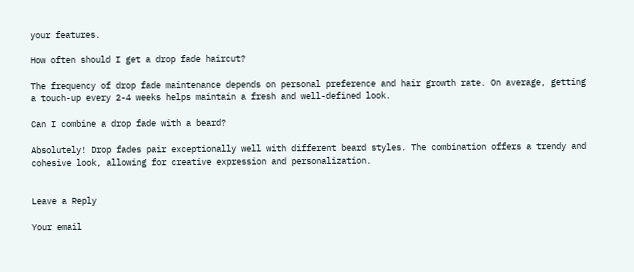your features.

How often should I get a drop fade haircut?

The frequency of drop fade maintenance depends on personal preference and hair growth rate. On average, getting a touch-up every 2-4 weeks helps maintain a fresh and well-defined look.

Can I combine a drop fade with a beard?

Absolutely! Drop fades pair exceptionally well with different beard styles. The combination offers a trendy and cohesive look, allowing for creative expression and personalization.


Leave a Reply

Your email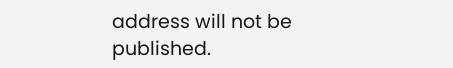address will not be published.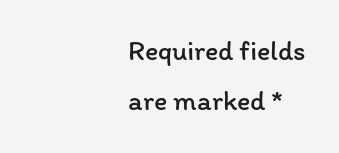Required fields are marked *